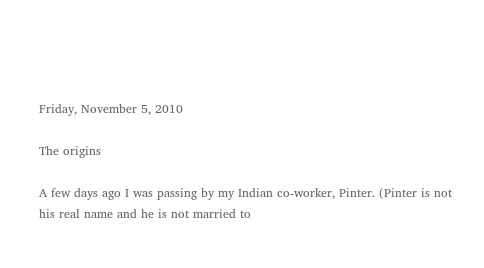Friday, November 5, 2010

The origins

A few days ago I was passing by my Indian co-worker, Pinter. (Pinter is not his real name and he is not married to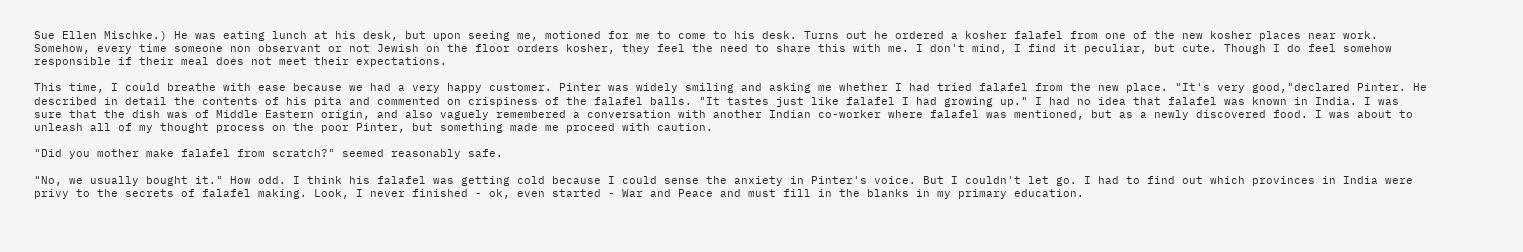Sue Ellen Mischke.) He was eating lunch at his desk, but upon seeing me, motioned for me to come to his desk. Turns out he ordered a kosher falafel from one of the new kosher places near work. Somehow, every time someone non observant or not Jewish on the floor orders kosher, they feel the need to share this with me. I don't mind, I find it peculiar, but cute. Though I do feel somehow responsible if their meal does not meet their expectations.

This time, I could breathe with ease because we had a very happy customer. Pinter was widely smiling and asking me whether I had tried falafel from the new place. "It's very good,"declared Pinter. He described in detail the contents of his pita and commented on crispiness of the falafel balls. "It tastes just like falafel I had growing up." I had no idea that falafel was known in India. I was sure that the dish was of Middle Eastern origin, and also vaguely remembered a conversation with another Indian co-worker where falafel was mentioned, but as a newly discovered food. I was about to unleash all of my thought process on the poor Pinter, but something made me proceed with caution.

"Did you mother make falafel from scratch?" seemed reasonably safe.

"No, we usually bought it." How odd. I think his falafel was getting cold because I could sense the anxiety in Pinter's voice. But I couldn't let go. I had to find out which provinces in India were privy to the secrets of falafel making. Look, I never finished - ok, even started - War and Peace and must fill in the blanks in my primary education.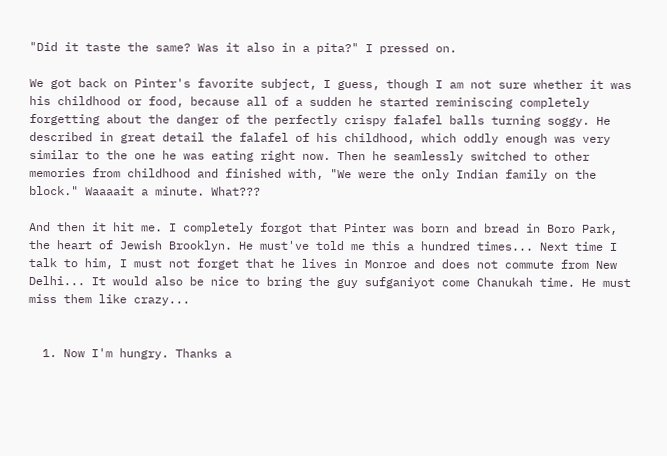"Did it taste the same? Was it also in a pita?" I pressed on.

We got back on Pinter's favorite subject, I guess, though I am not sure whether it was his childhood or food, because all of a sudden he started reminiscing completely forgetting about the danger of the perfectly crispy falafel balls turning soggy. He described in great detail the falafel of his childhood, which oddly enough was very similar to the one he was eating right now. Then he seamlessly switched to other memories from childhood and finished with, "We were the only Indian family on the block." Waaaait a minute. What???

And then it hit me. I completely forgot that Pinter was born and bread in Boro Park, the heart of Jewish Brooklyn. He must've told me this a hundred times... Next time I talk to him, I must not forget that he lives in Monroe and does not commute from New Delhi... It would also be nice to bring the guy sufganiyot come Chanukah time. He must miss them like crazy...


  1. Now I'm hungry. Thanks a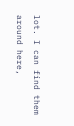lot. I can find them around here,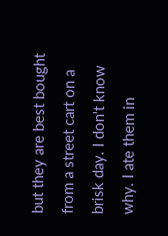but they are best bought from a street cart on a brisk day. I don't know why. I ate them in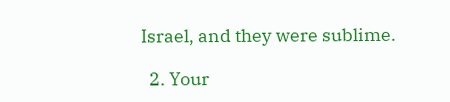Israel, and they were sublime.

  2. Your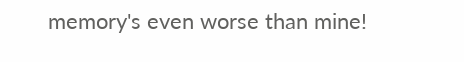memory's even worse than mine!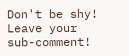Don't be shy! Leave your sub-comment!